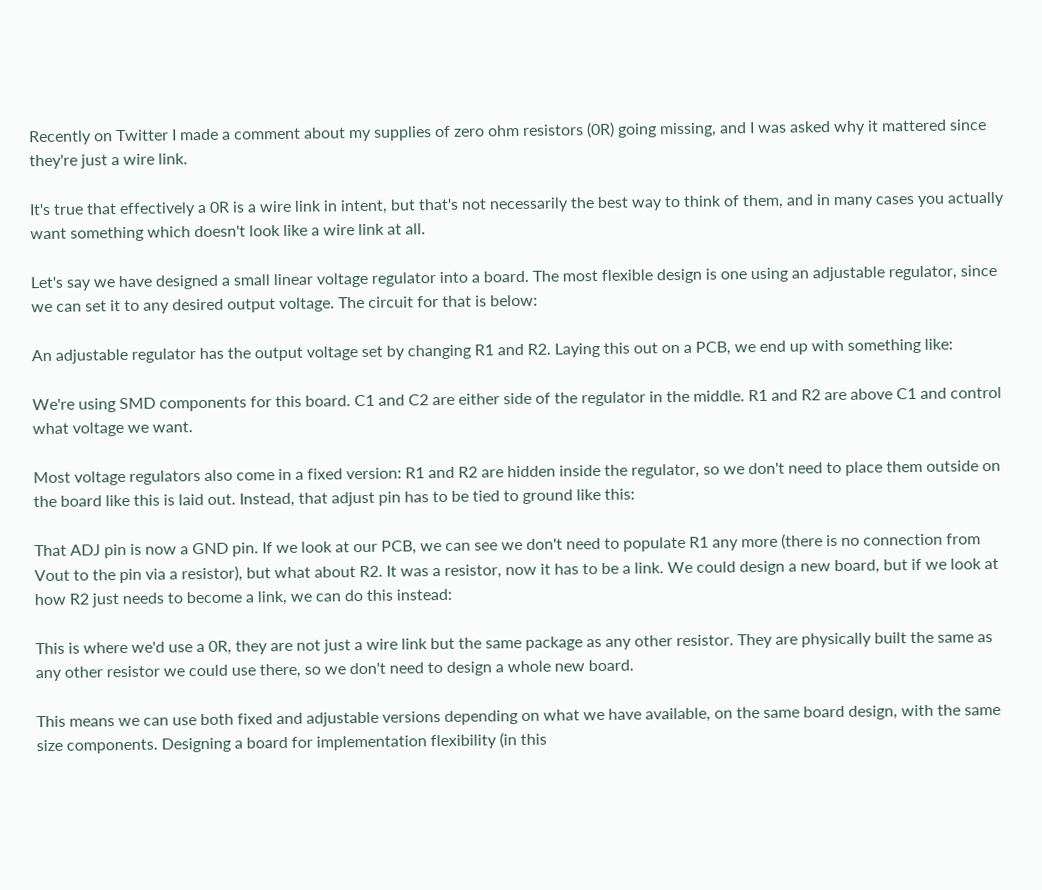Recently on Twitter I made a comment about my supplies of zero ohm resistors (0R) going missing, and I was asked why it mattered since they're just a wire link.

It's true that effectively a 0R is a wire link in intent, but that's not necessarily the best way to think of them, and in many cases you actually want something which doesn't look like a wire link at all.

Let's say we have designed a small linear voltage regulator into a board. The most flexible design is one using an adjustable regulator, since we can set it to any desired output voltage. The circuit for that is below:

An adjustable regulator has the output voltage set by changing R1 and R2. Laying this out on a PCB, we end up with something like:

We're using SMD components for this board. C1 and C2 are either side of the regulator in the middle. R1 and R2 are above C1 and control what voltage we want.

Most voltage regulators also come in a fixed version: R1 and R2 are hidden inside the regulator, so we don't need to place them outside on the board like this is laid out. Instead, that adjust pin has to be tied to ground like this:

That ADJ pin is now a GND pin. If we look at our PCB, we can see we don't need to populate R1 any more (there is no connection from Vout to the pin via a resistor), but what about R2. It was a resistor, now it has to be a link. We could design a new board, but if we look at how R2 just needs to become a link, we can do this instead:

This is where we'd use a 0R, they are not just a wire link but the same package as any other resistor. They are physically built the same as any other resistor we could use there, so we don't need to design a whole new board.

This means we can use both fixed and adjustable versions depending on what we have available, on the same board design, with the same size components. Designing a board for implementation flexibility (in this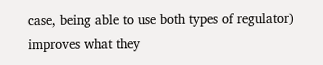case, being able to use both types of regulator) improves what they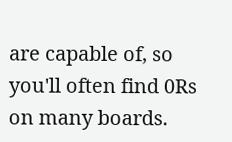are capable of, so you'll often find 0Rs on many boards.